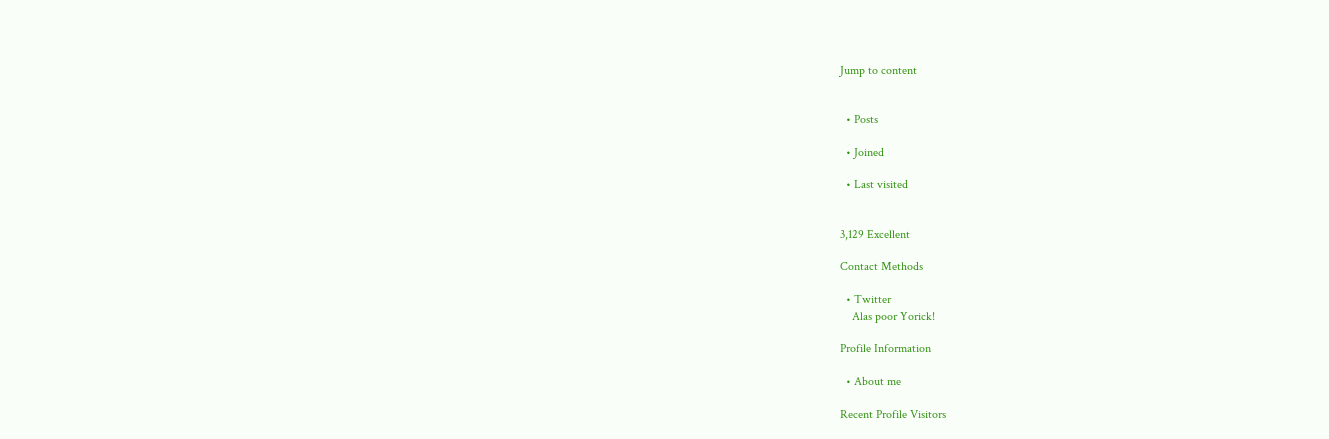Jump to content


  • Posts

  • Joined

  • Last visited


3,129 Excellent

Contact Methods

  • Twitter
    Alas poor Yorick!

Profile Information

  • About me

Recent Profile Visitors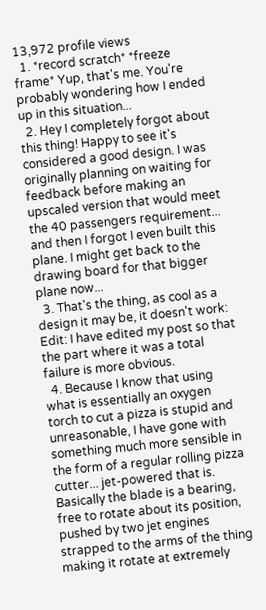13,972 profile views
  1. *record scratch* *freeze frame* Yup, that's me. You're probably wondering how I ended up in this situation...
  2. Hey I completely forgot about this thing! Happy to see it's considered a good design. I was originally planning on waiting for feedback before making an upscaled version that would meet the 40 passengers requirement... and then I forgot I even built this plane. I might get back to the drawing board for that bigger plane now...
  3. That's the thing, as cool as a design it may be, it doesn't work: Edit: I have edited my post so that the part where it was a total failure is more obvious.
  4. Because I know that using what is essentially an oxygen torch to cut a pizza is stupid and unreasonable, I have gone with something much more sensible in the form of a regular rolling pizza cutter... jet-powered that is. Basically the blade is a bearing, free to rotate about its position, pushed by two jet engines strapped to the arms of the thing making it rotate at extremely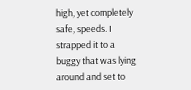high, yet completely safe, speeds. I strapped it to a buggy that was lying around and set to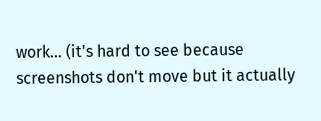work... (it's hard to see because screenshots don't move but it actually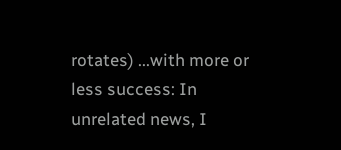rotates) ...with more or less success: In unrelated news, I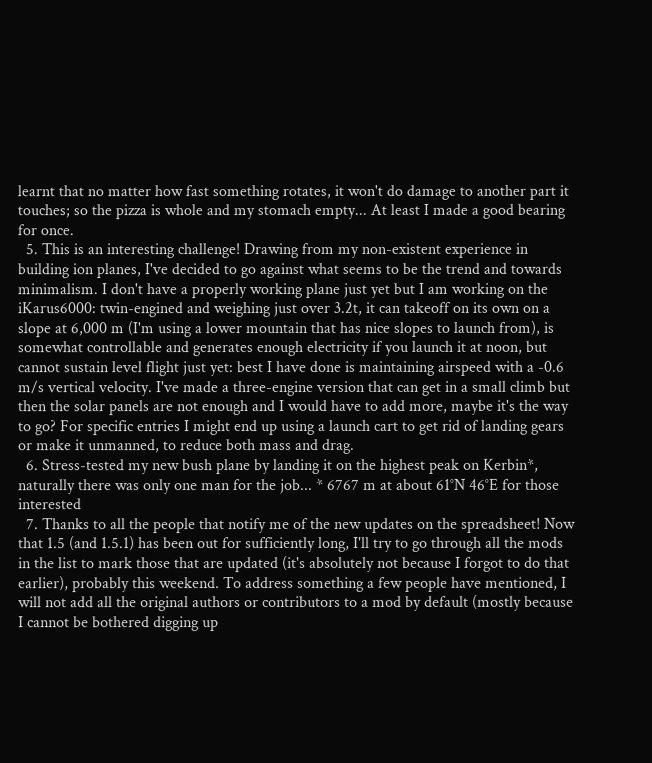learnt that no matter how fast something rotates, it won't do damage to another part it touches; so the pizza is whole and my stomach empty... At least I made a good bearing for once.
  5. This is an interesting challenge! Drawing from my non-existent experience in building ion planes, I've decided to go against what seems to be the trend and towards minimalism. I don't have a properly working plane just yet but I am working on the iKarus6000: twin-engined and weighing just over 3.2t, it can takeoff on its own on a slope at 6,000 m (I'm using a lower mountain that has nice slopes to launch from), is somewhat controllable and generates enough electricity if you launch it at noon, but cannot sustain level flight just yet: best I have done is maintaining airspeed with a -0.6 m/s vertical velocity. I've made a three-engine version that can get in a small climb but then the solar panels are not enough and I would have to add more, maybe it's the way to go? For specific entries I might end up using a launch cart to get rid of landing gears or make it unmanned, to reduce both mass and drag.
  6. Stress-tested my new bush plane by landing it on the highest peak on Kerbin*, naturally there was only one man for the job... * 6767 m at about 61°N 46°E for those interested
  7. Thanks to all the people that notify me of the new updates on the spreadsheet! Now that 1.5 (and 1.5.1) has been out for sufficiently long, I'll try to go through all the mods in the list to mark those that are updated (it's absolutely not because I forgot to do that earlier), probably this weekend. To address something a few people have mentioned, I will not add all the original authors or contributors to a mod by default (mostly because I cannot be bothered digging up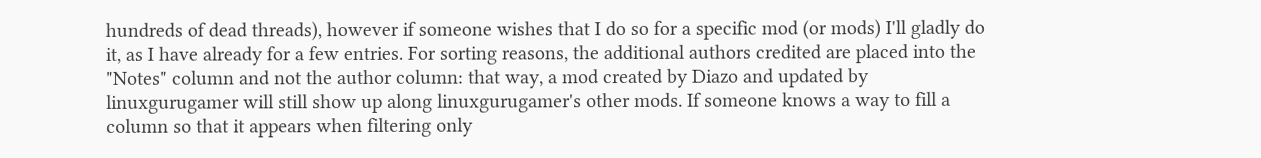hundreds of dead threads), however if someone wishes that I do so for a specific mod (or mods) I'll gladly do it, as I have already for a few entries. For sorting reasons, the additional authors credited are placed into the "Notes" column and not the author column: that way, a mod created by Diazo and updated by linuxgurugamer will still show up along linuxgurugamer's other mods. If someone knows a way to fill a column so that it appears when filtering only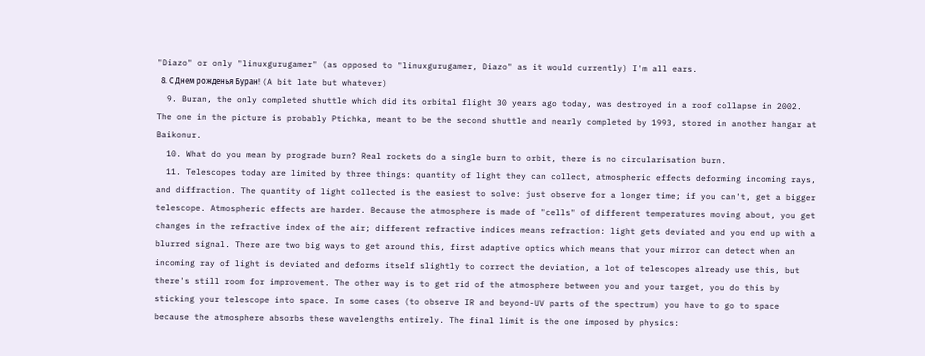"Diazo" or only "linuxgurugamer" (as opposed to "linuxgurugamer, Diazo" as it would currently) I'm all ears.
  8. С Днем рожденья Буран! (A bit late but whatever)
  9. Buran, the only completed shuttle which did its orbital flight 30 years ago today, was destroyed in a roof collapse in 2002. The one in the picture is probably Ptichka, meant to be the second shuttle and nearly completed by 1993, stored in another hangar at Baikonur.
  10. What do you mean by prograde burn? Real rockets do a single burn to orbit, there is no circularisation burn.
  11. Telescopes today are limited by three things: quantity of light they can collect, atmospheric effects deforming incoming rays, and diffraction. The quantity of light collected is the easiest to solve: just observe for a longer time; if you can't, get a bigger telescope. Atmospheric effects are harder. Because the atmosphere is made of "cells" of different temperatures moving about, you get changes in the refractive index of the air; different refractive indices means refraction: light gets deviated and you end up with a blurred signal. There are two big ways to get around this, first adaptive optics which means that your mirror can detect when an incoming ray of light is deviated and deforms itself slightly to correct the deviation, a lot of telescopes already use this, but there's still room for improvement. The other way is to get rid of the atmosphere between you and your target, you do this by sticking your telescope into space. In some cases (to observe IR and beyond-UV parts of the spectrum) you have to go to space because the atmosphere absorbs these wavelengths entirely. The final limit is the one imposed by physics: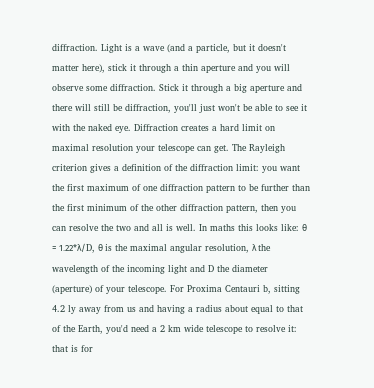diffraction. Light is a wave (and a particle, but it doesn't matter here), stick it through a thin aperture and you will observe some diffraction. Stick it through a big aperture and there will still be diffraction, you'll just won't be able to see it with the naked eye. Diffraction creates a hard limit on maximal resolution your telescope can get. The Rayleigh criterion gives a definition of the diffraction limit: you want the first maximum of one diffraction pattern to be further than the first minimum of the other diffraction pattern, then you can resolve the two and all is well. In maths this looks like: θ = 1.22*λ/D, θ is the maximal angular resolution, λ the wavelength of the incoming light and D the diameter (aperture) of your telescope. For Proxima Centauri b, sitting 4.2 ly away from us and having a radius about equal to that of the Earth, you'd need a 2 km wide telescope to resolve it: that is for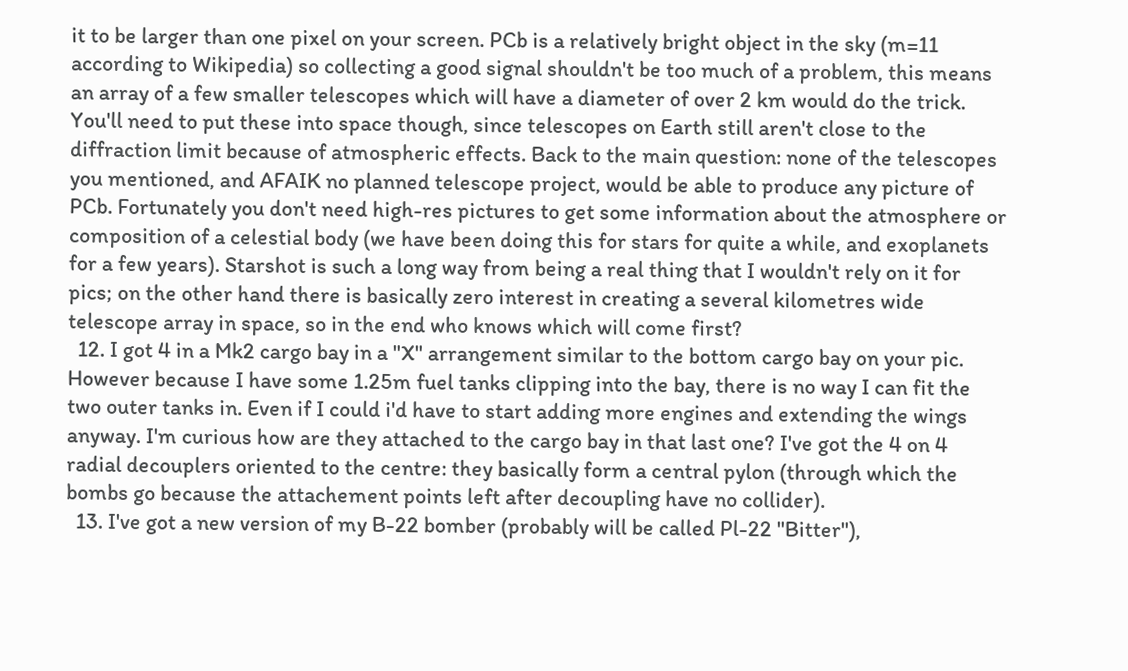it to be larger than one pixel on your screen. PCb is a relatively bright object in the sky (m=11 according to Wikipedia) so collecting a good signal shouldn't be too much of a problem, this means an array of a few smaller telescopes which will have a diameter of over 2 km would do the trick. You'll need to put these into space though, since telescopes on Earth still aren't close to the diffraction limit because of atmospheric effects. Back to the main question: none of the telescopes you mentioned, and AFAIK no planned telescope project, would be able to produce any picture of PCb. Fortunately you don't need high-res pictures to get some information about the atmosphere or composition of a celestial body (we have been doing this for stars for quite a while, and exoplanets for a few years). Starshot is such a long way from being a real thing that I wouldn't rely on it for pics; on the other hand there is basically zero interest in creating a several kilometres wide telescope array in space, so in the end who knows which will come first?
  12. I got 4 in a Mk2 cargo bay in a "X" arrangement similar to the bottom cargo bay on your pic. However because I have some 1.25m fuel tanks clipping into the bay, there is no way I can fit the two outer tanks in. Even if I could i'd have to start adding more engines and extending the wings anyway. I'm curious how are they attached to the cargo bay in that last one? I've got the 4 on 4 radial decouplers oriented to the centre: they basically form a central pylon (through which the bombs go because the attachement points left after decoupling have no collider).
  13. I've got a new version of my B-22 bomber (probably will be called Pl-22 "Bitter"),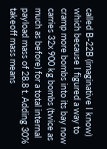called B-22B (imaginative I know) which because I figured a way to cramp more bombs into its bay now carries 32x 900 kg bombs (twice as much as before) for a total internal payload mass of 28.8 t. Adding 30% takeoff mass means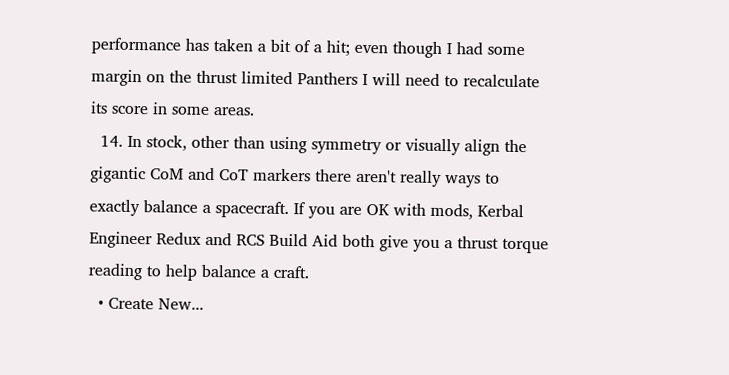performance has taken a bit of a hit; even though I had some margin on the thrust limited Panthers I will need to recalculate its score in some areas.
  14. In stock, other than using symmetry or visually align the gigantic CoM and CoT markers there aren't really ways to exactly balance a spacecraft. If you are OK with mods, Kerbal Engineer Redux and RCS Build Aid both give you a thrust torque reading to help balance a craft.
  • Create New...